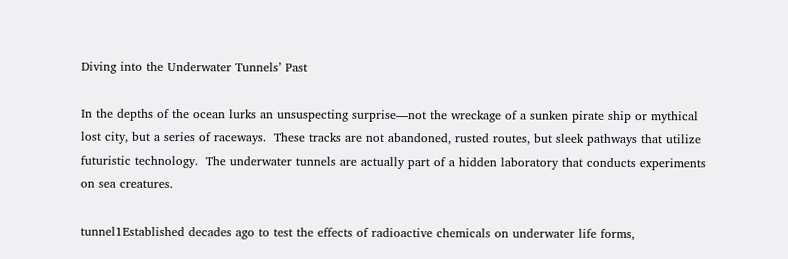Diving into the Underwater Tunnels’ Past

In the depths of the ocean lurks an unsuspecting surprise—not the wreckage of a sunken pirate ship or mythical lost city, but a series of raceways.  These tracks are not abandoned, rusted routes, but sleek pathways that utilize futuristic technology.  The underwater tunnels are actually part of a hidden laboratory that conducts experiments on sea creatures.

tunnel1Established decades ago to test the effects of radioactive chemicals on underwater life forms,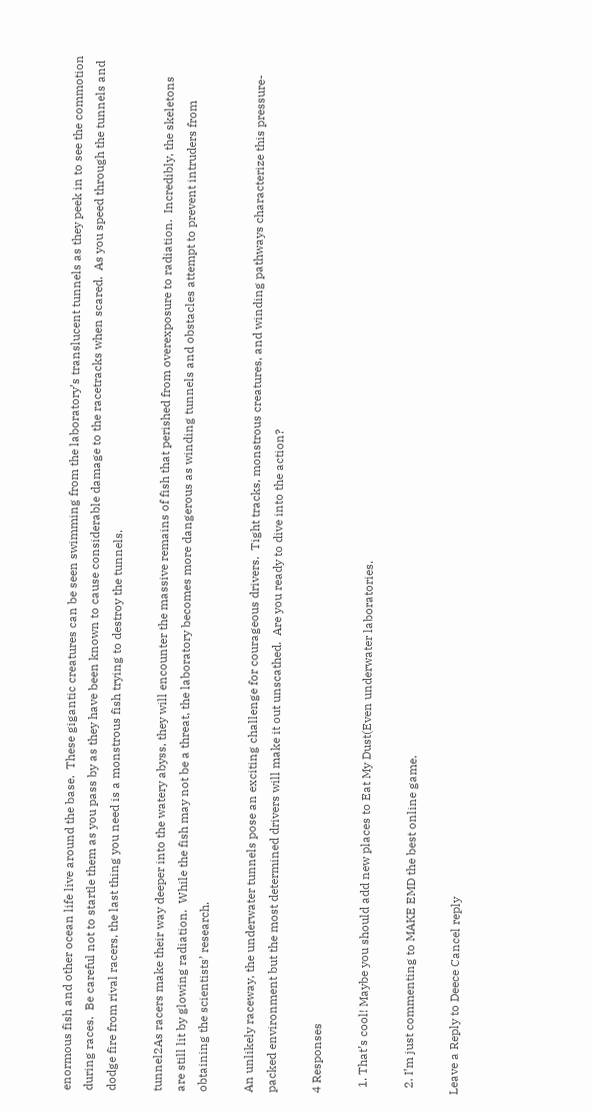enormous fish and other ocean life live around the base.  These gigantic creatures can be seen swimming from the laboratory’s translucent tunnels as they peek in to see the commotion during races.  Be careful not to startle them as you pass by as they have been known to cause considerable damage to the racetracks when scared.  As you speed through the tunnels and dodge fire from rival racers, the last thing you need is a monstrous fish trying to destroy the tunnels.

tunnel2As racers make their way deeper into the watery abyss, they will encounter the massive remains of fish that perished from overexposure to radiation.  Incredibly, the skeletons are still lit by glowing radiation.  While the fish may not be a threat, the laboratory becomes more dangerous as winding tunnels and obstacles attempt to prevent intruders from obtaining the scientists’ research.

An unlikely raceway, the underwater tunnels pose an exciting challenge for courageous drivers.  Tight tracks, monstrous creatures, and winding pathways characterize this pressure-packed environment but the most determined drivers will make it out unscathed.  Are you ready to dive into the action?

4 Responses

  1. That’s cool! Maybe you should add new places to Eat My Dust(Even underwater laboratories.

  2. I’m just commenting to MAKE EMD the best online game.

Leave a Reply to Deece Cancel reply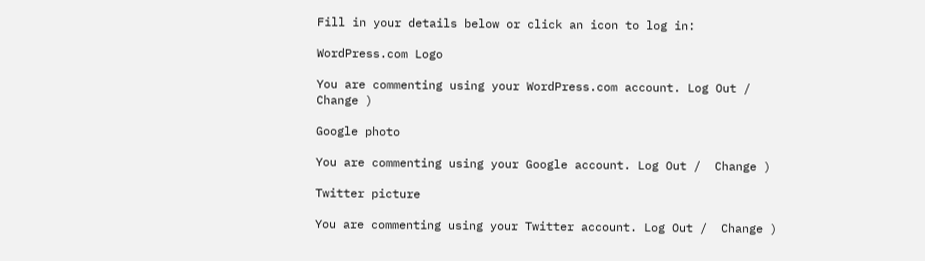Fill in your details below or click an icon to log in:

WordPress.com Logo

You are commenting using your WordPress.com account. Log Out /  Change )

Google photo

You are commenting using your Google account. Log Out /  Change )

Twitter picture

You are commenting using your Twitter account. Log Out /  Change )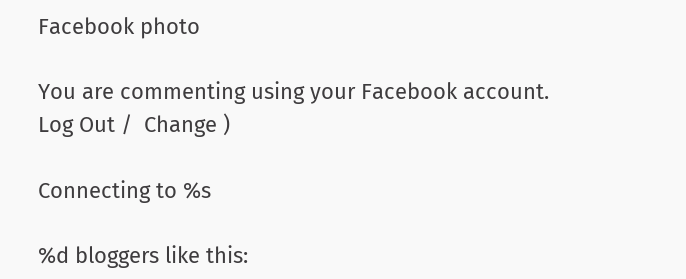Facebook photo

You are commenting using your Facebook account. Log Out /  Change )

Connecting to %s

%d bloggers like this: